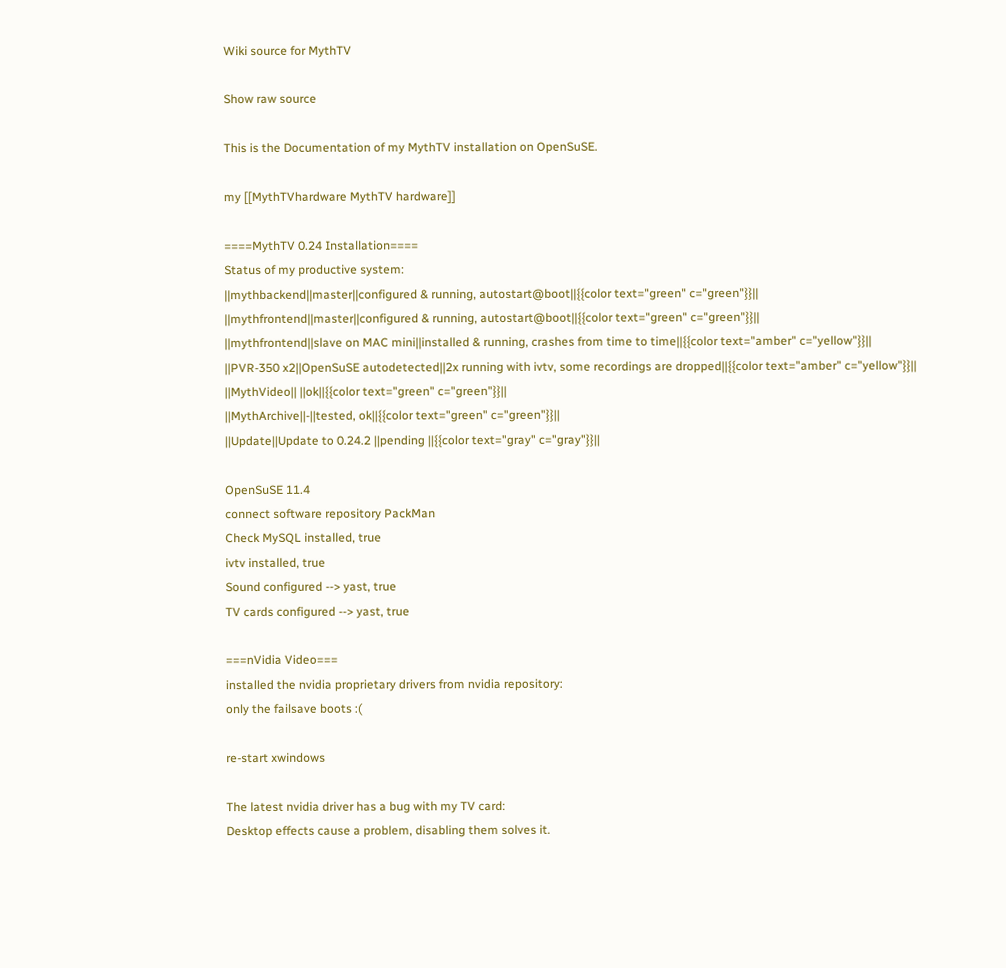Wiki source for MythTV

Show raw source

This is the Documentation of my MythTV installation on OpenSuSE.

my [[MythTVhardware MythTV hardware]]

====MythTV 0.24 Installation====
Status of my productive system:
||mythbackend||master||configured & running, autostart@boot||{{color text="green" c="green"}}||
||mythfrontend||master||configured & running, autostart@boot||{{color text="green" c="green"}}||
||mythfrontend||slave on MAC mini||installed & running, crashes from time to time||{{color text="amber" c="yellow"}}||
||PVR-350 x2||OpenSuSE autodetected||2x running with ivtv, some recordings are dropped||{{color text="amber" c="yellow"}}||
||MythVideo|| ||ok||{{color text="green" c="green"}}||
||MythArchive||-||tested, ok||{{color text="green" c="green"}}||
||Update||Update to 0.24.2 ||pending ||{{color text="gray" c="gray"}}||

OpenSuSE 11.4
connect software repository PackMan
Check MySQL installed, true
ivtv installed, true
Sound configured --> yast, true
TV cards configured --> yast, true

===nVidia Video===
installed the nvidia proprietary drivers from nvidia repository:
only the failsave boots :(

re-start xwindows

The latest nvidia driver has a bug with my TV card:
Desktop effects cause a problem, disabling them solves it.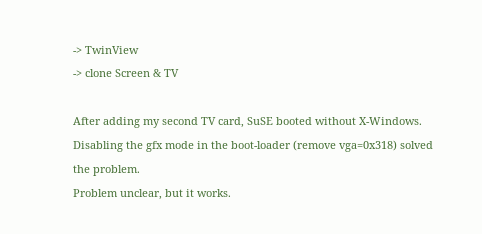-> TwinView
-> clone Screen & TV

After adding my second TV card, SuSE booted without X-Windows. Disabling the gfx mode in the boot-loader (remove vga=0x318) solved the problem.
Problem unclear, but it works.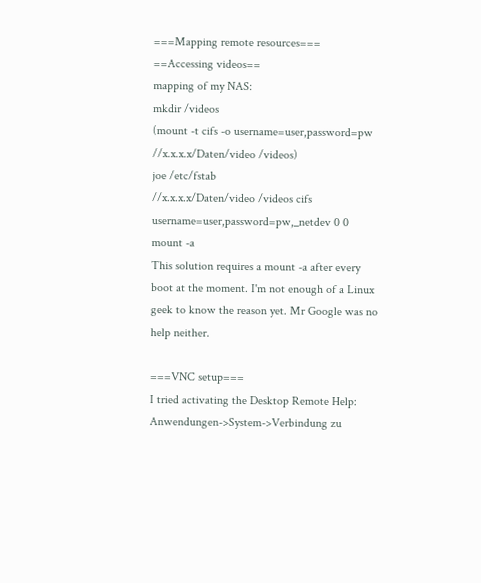===Mapping remote resources===
==Accessing videos==
mapping of my NAS:
mkdir /videos
(mount -t cifs -o username=user,password=pw //x.x.x.x/Daten/video /videos)
joe /etc/fstab
//x.x.x.x/Daten/video /videos cifs username=user,password=pw,_netdev 0 0
mount -a
This solution requires a mount -a after every boot at the moment. I'm not enough of a Linux geek to know the reason yet. Mr Google was no help neither.

===VNC setup===
I tried activating the Desktop Remote Help:
Anwendungen->System->Verbindung zu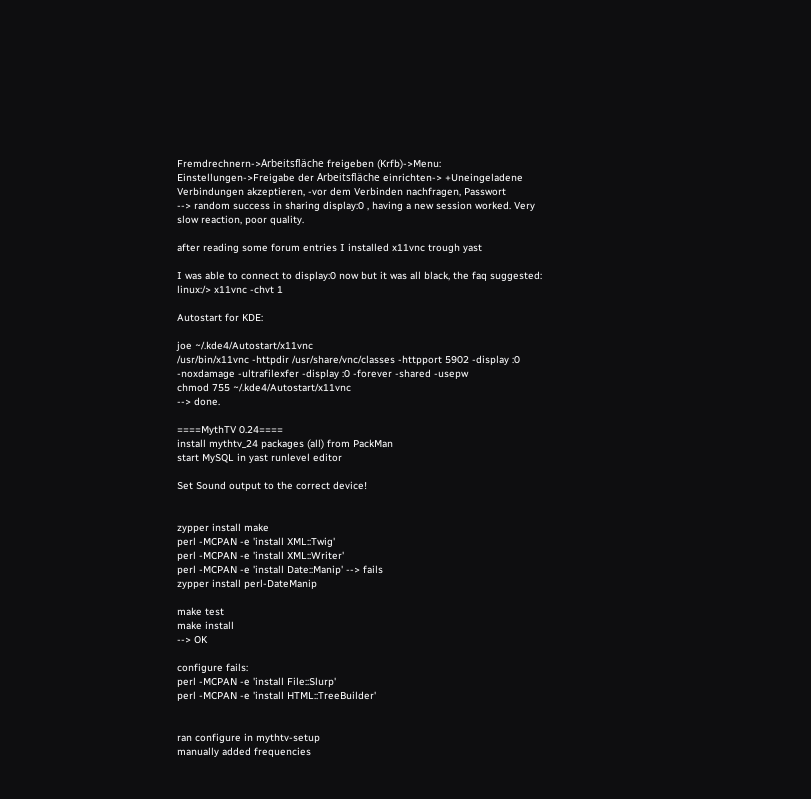Fremdrechnern->Arbeitsfläche freigeben (Krfb)->Menu: Einstellungen->Freigabe der Arbeitsfläche einrichten-> +Uneingeladene Verbindungen akzeptieren, -vor dem Verbinden nachfragen, Passwort
--> random success in sharing display:0 , having a new session worked. Very slow reaction, poor quality.

after reading some forum entries I installed x11vnc trough yast

I was able to connect to display:0 now but it was all black, the faq suggested:
linux:/> x11vnc -chvt 1

Autostart for KDE:

joe ~/.kde4/Autostart/x11vnc
/usr/bin/x11vnc -httpdir /usr/share/vnc/classes -httpport 5902 -display :0 -noxdamage -ultrafilexfer -display :0 -forever -shared -usepw
chmod 755 ~/.kde4/Autostart/x11vnc
--> done.

====MythTV 0.24====
install mythtv_24 packages (all) from PackMan
start MySQL in yast runlevel editor

Set Sound output to the correct device!


zypper install make
perl -MCPAN -e 'install XML::Twig'
perl -MCPAN -e 'install XML::Writer'
perl -MCPAN -e 'install Date::Manip' --> fails
zypper install perl-DateManip

make test
make install
--> OK

configure fails:
perl -MCPAN -e 'install File::Slurp'
perl -MCPAN -e 'install HTML::TreeBuilder'


ran configure in mythtv-setup
manually added frequencies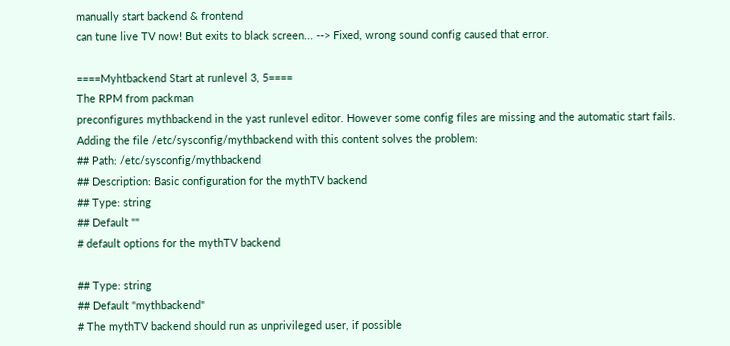manually start backend & frontend
can tune live TV now! But exits to black screen... --> Fixed, wrong sound config caused that error.

====Myhtbackend Start at runlevel 3, 5====
The RPM from packman
preconfigures mythbackend in the yast runlevel editor. However some config files are missing and the automatic start fails.
Adding the file /etc/sysconfig/mythbackend with this content solves the problem:
## Path: /etc/sysconfig/mythbackend
## Description: Basic configuration for the mythTV backend
## Type: string
## Default ""
# default options for the mythTV backend

## Type: string
## Default "mythbackend"
# The mythTV backend should run as unprivileged user, if possible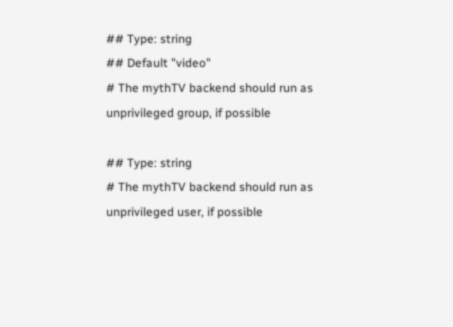## Type: string
## Default "video"
# The mythTV backend should run as unprivileged group, if possible

## Type: string
# The mythTV backend should run as unprivileged user, if possible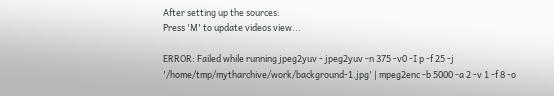After setting up the sources:
Press 'M' to update videos view...

ERROR: Failed while running jpeg2yuv - jpeg2yuv -n 375 -v0 -I p -f 25 -j '/home/tmp/mytharchive/work/background-1.jpg' | mpeg2enc -b 5000 -a 2 -v 1 -f 8 -o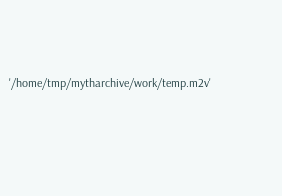'/home/tmp/mytharchive/work/temp.m2v'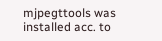mjpegttools was installed acc. to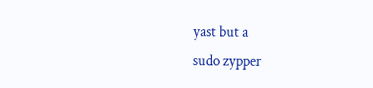yast but a
sudo zypper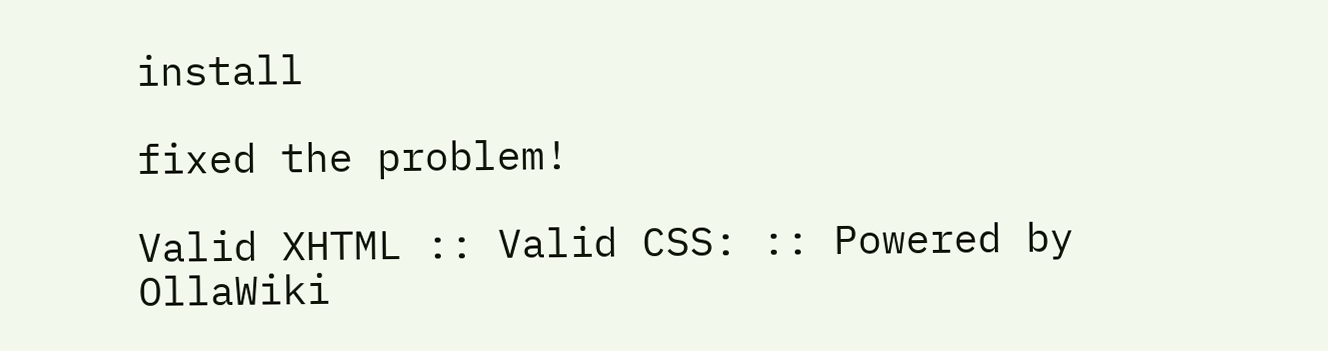install

fixed the problem!

Valid XHTML :: Valid CSS: :: Powered by OllaWiki